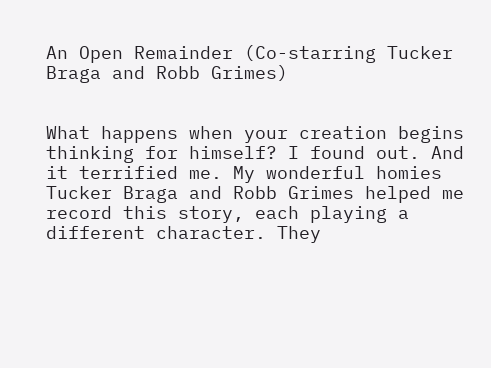An Open Remainder (Co-starring Tucker Braga and Robb Grimes)


What happens when your creation begins thinking for himself? I found out. And it terrified me. My wonderful homies Tucker Braga and Robb Grimes helped me record this story, each playing a different character. They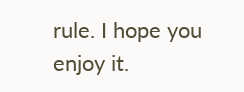rule. I hope you enjoy it.